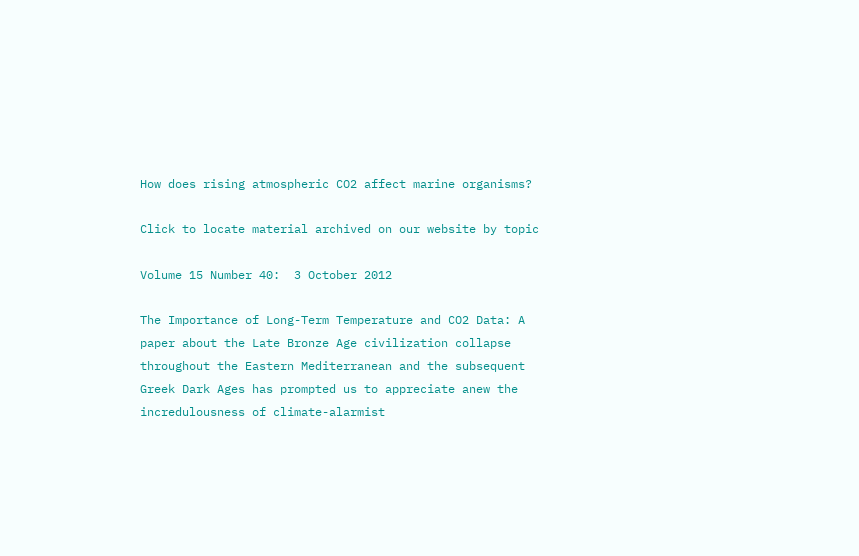How does rising atmospheric CO2 affect marine organisms?

Click to locate material archived on our website by topic

Volume 15 Number 40:  3 October 2012

The Importance of Long-Term Temperature and CO2 Data: A paper about the Late Bronze Age civilization collapse throughout the Eastern Mediterranean and the subsequent Greek Dark Ages has prompted us to appreciate anew the incredulousness of climate-alarmist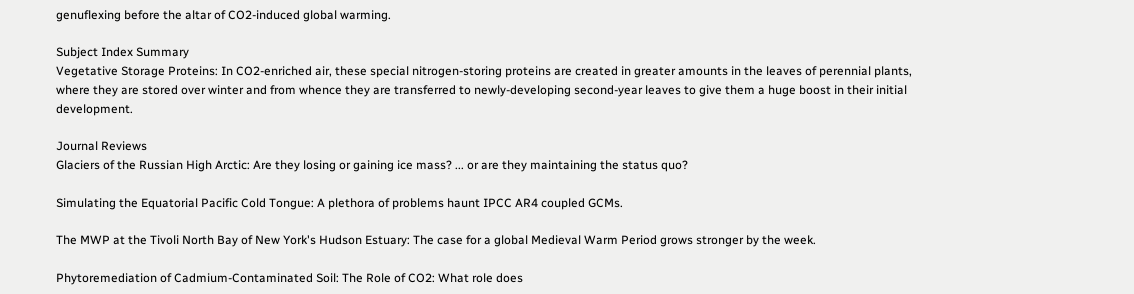genuflexing before the altar of CO2-induced global warming.

Subject Index Summary
Vegetative Storage Proteins: In CO2-enriched air, these special nitrogen-storing proteins are created in greater amounts in the leaves of perennial plants, where they are stored over winter and from whence they are transferred to newly-developing second-year leaves to give them a huge boost in their initial development.

Journal Reviews
Glaciers of the Russian High Arctic: Are they losing or gaining ice mass? ... or are they maintaining the status quo?

Simulating the Equatorial Pacific Cold Tongue: A plethora of problems haunt IPCC AR4 coupled GCMs.

The MWP at the Tivoli North Bay of New York's Hudson Estuary: The case for a global Medieval Warm Period grows stronger by the week.

Phytoremediation of Cadmium-Contaminated Soil: The Role of CO2: What role does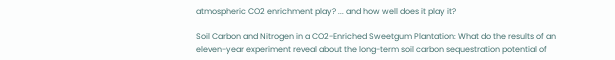atmospheric CO2 enrichment play? ... and how well does it play it?

Soil Carbon and Nitrogen in a CO2-Enriched Sweetgum Plantation: What do the results of an eleven-year experiment reveal about the long-term soil carbon sequestration potential of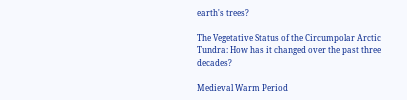earth's trees?

The Vegetative Status of the Circumpolar Arctic Tundra: How has it changed over the past three decades?

Medieval Warm Period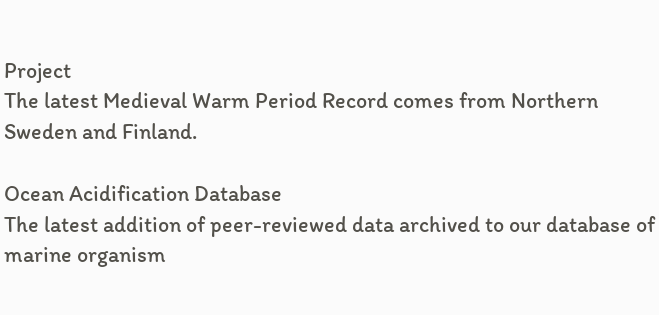Project
The latest Medieval Warm Period Record comes from Northern Sweden and Finland.

Ocean Acidification Database
The latest addition of peer-reviewed data archived to our database of marine organism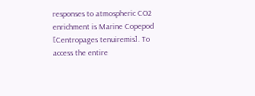responses to atmospheric CO2 enrichment is Marine Copepod [Centropages tenuiremis]. To access the entire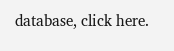database, click here.